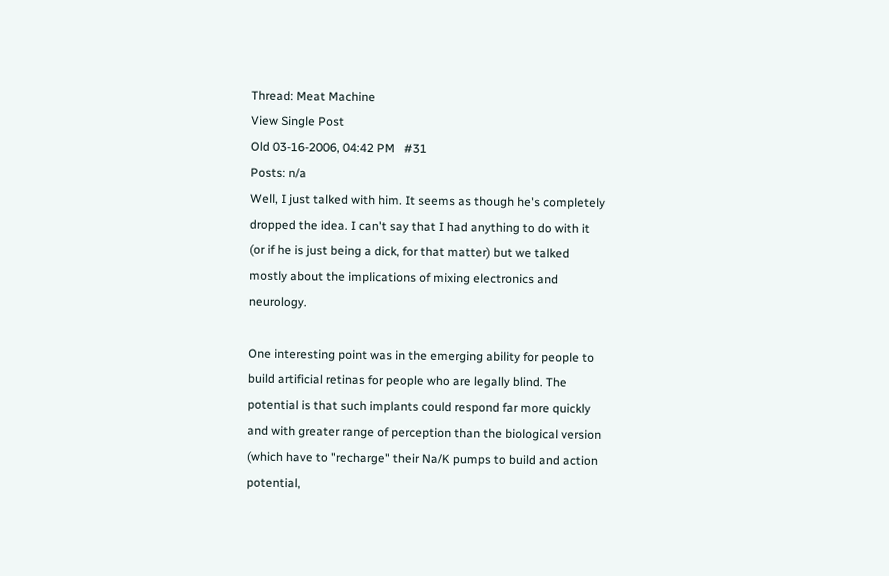Thread: Meat Machine
View Single Post
Old 03-16-2006, 04:42 PM   #31
Posts: n/a
Well, I just talked with him. It seems as though he's completely dropped the idea. I can't say that I had anything to do with it (or if he is just being a dick, for that matter) but we talked mostly about the implications of mixing electronics and neurology.

One interesting point was in the emerging ability for people to build artificial retinas for people who are legally blind. The potential is that such implants could respond far more quickly and with greater range of perception than the biological version (which have to "recharge" their Na/K pumps to build and action potential,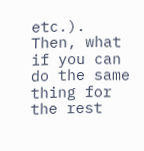etc.). Then, what if you can do the same thing for the rest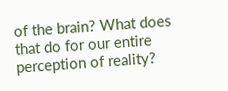of the brain? What does that do for our entire perception of reality?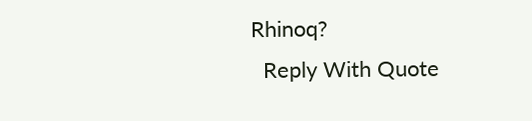Rhinoq?
  Reply With Quote